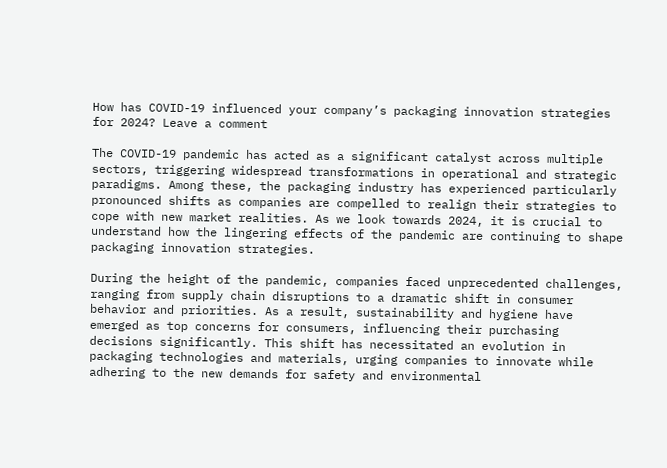How has COVID-19 influenced your company’s packaging innovation strategies for 2024? Leave a comment

The COVID-19 pandemic has acted as a significant catalyst across multiple sectors, triggering widespread transformations in operational and strategic paradigms. Among these, the packaging industry has experienced particularly pronounced shifts as companies are compelled to realign their strategies to cope with new market realities. As we look towards 2024, it is crucial to understand how the lingering effects of the pandemic are continuing to shape packaging innovation strategies.

During the height of the pandemic, companies faced unprecedented challenges, ranging from supply chain disruptions to a dramatic shift in consumer behavior and priorities. As a result, sustainability and hygiene have emerged as top concerns for consumers, influencing their purchasing decisions significantly. This shift has necessitated an evolution in packaging technologies and materials, urging companies to innovate while adhering to the new demands for safety and environmental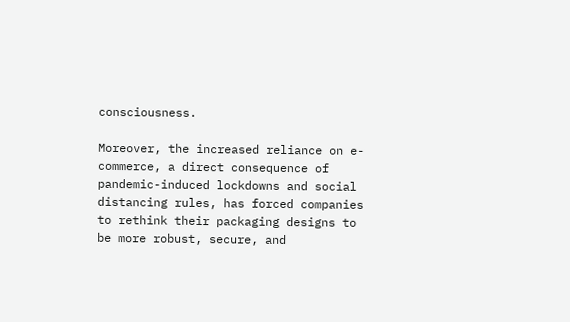consciousness.

Moreover, the increased reliance on e-commerce, a direct consequence of pandemic-induced lockdowns and social distancing rules, has forced companies to rethink their packaging designs to be more robust, secure, and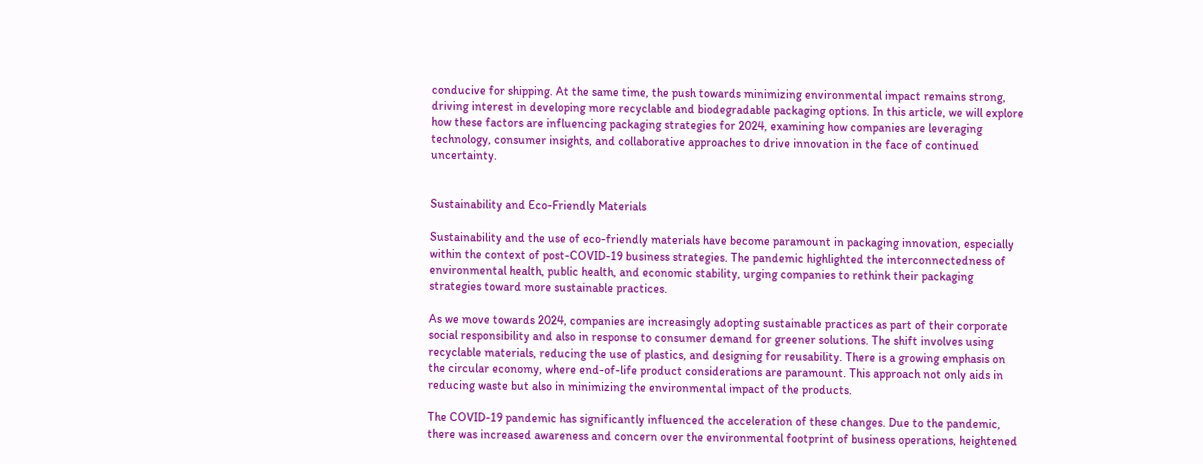conducive for shipping. At the same time, the push towards minimizing environmental impact remains strong, driving interest in developing more recyclable and biodegradable packaging options. In this article, we will explore how these factors are influencing packaging strategies for 2024, examining how companies are leveraging technology, consumer insights, and collaborative approaches to drive innovation in the face of continued uncertainty.


Sustainability and Eco-Friendly Materials

Sustainability and the use of eco-friendly materials have become paramount in packaging innovation, especially within the context of post-COVID-19 business strategies. The pandemic highlighted the interconnectedness of environmental health, public health, and economic stability, urging companies to rethink their packaging strategies toward more sustainable practices.

As we move towards 2024, companies are increasingly adopting sustainable practices as part of their corporate social responsibility and also in response to consumer demand for greener solutions. The shift involves using recyclable materials, reducing the use of plastics, and designing for reusability. There is a growing emphasis on the circular economy, where end-of-life product considerations are paramount. This approach not only aids in reducing waste but also in minimizing the environmental impact of the products.

The COVID-19 pandemic has significantly influenced the acceleration of these changes. Due to the pandemic, there was increased awareness and concern over the environmental footprint of business operations, heightened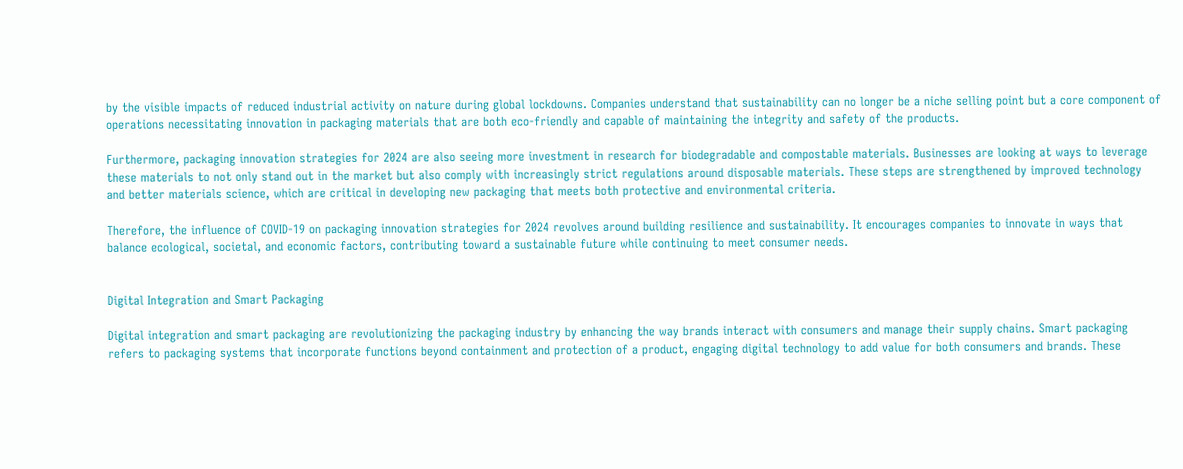by the visible impacts of reduced industrial activity on nature during global lockdowns. Companies understand that sustainability can no longer be a niche selling point but a core component of operations necessitating innovation in packaging materials that are both eco-friendly and capable of maintaining the integrity and safety of the products.

Furthermore, packaging innovation strategies for 2024 are also seeing more investment in research for biodegradable and compostable materials. Businesses are looking at ways to leverage these materials to not only stand out in the market but also comply with increasingly strict regulations around disposable materials. These steps are strengthened by improved technology and better materials science, which are critical in developing new packaging that meets both protective and environmental criteria.

Therefore, the influence of COVID-19 on packaging innovation strategies for 2024 revolves around building resilience and sustainability. It encourages companies to innovate in ways that balance ecological, societal, and economic factors, contributing toward a sustainable future while continuing to meet consumer needs.


Digital Integration and Smart Packaging

Digital integration and smart packaging are revolutionizing the packaging industry by enhancing the way brands interact with consumers and manage their supply chains. Smart packaging refers to packaging systems that incorporate functions beyond containment and protection of a product, engaging digital technology to add value for both consumers and brands. These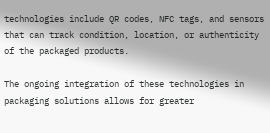technologies include QR codes, NFC tags, and sensors that can track condition, location, or authenticity of the packaged products.

The ongoing integration of these technologies in packaging solutions allows for greater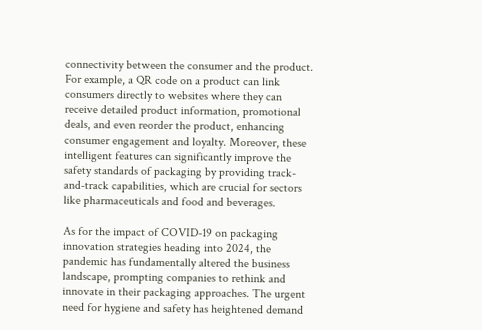connectivity between the consumer and the product. For example, a QR code on a product can link consumers directly to websites where they can receive detailed product information, promotional deals, and even reorder the product, enhancing consumer engagement and loyalty. Moreover, these intelligent features can significantly improve the safety standards of packaging by providing track-and-track capabilities, which are crucial for sectors like pharmaceuticals and food and beverages.

As for the impact of COVID-19 on packaging innovation strategies heading into 2024, the pandemic has fundamentally altered the business landscape, prompting companies to rethink and innovate in their packaging approaches. The urgent need for hygiene and safety has heightened demand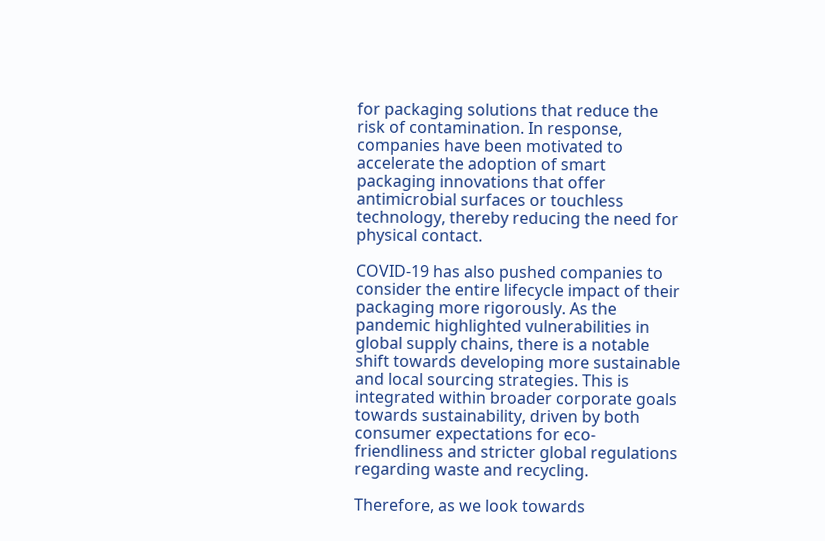for packaging solutions that reduce the risk of contamination. In response, companies have been motivated to accelerate the adoption of smart packaging innovations that offer antimicrobial surfaces or touchless technology, thereby reducing the need for physical contact.

COVID-19 has also pushed companies to consider the entire lifecycle impact of their packaging more rigorously. As the pandemic highlighted vulnerabilities in global supply chains, there is a notable shift towards developing more sustainable and local sourcing strategies. This is integrated within broader corporate goals towards sustainability, driven by both consumer expectations for eco-friendliness and stricter global regulations regarding waste and recycling.

Therefore, as we look towards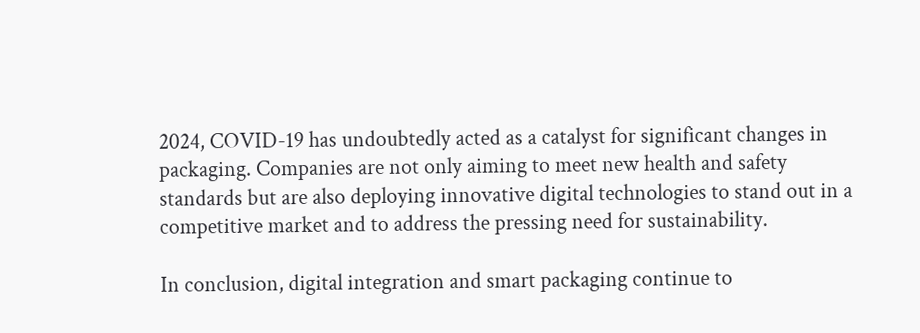2024, COVID-19 has undoubtedly acted as a catalyst for significant changes in packaging. Companies are not only aiming to meet new health and safety standards but are also deploying innovative digital technologies to stand out in a competitive market and to address the pressing need for sustainability.

In conclusion, digital integration and smart packaging continue to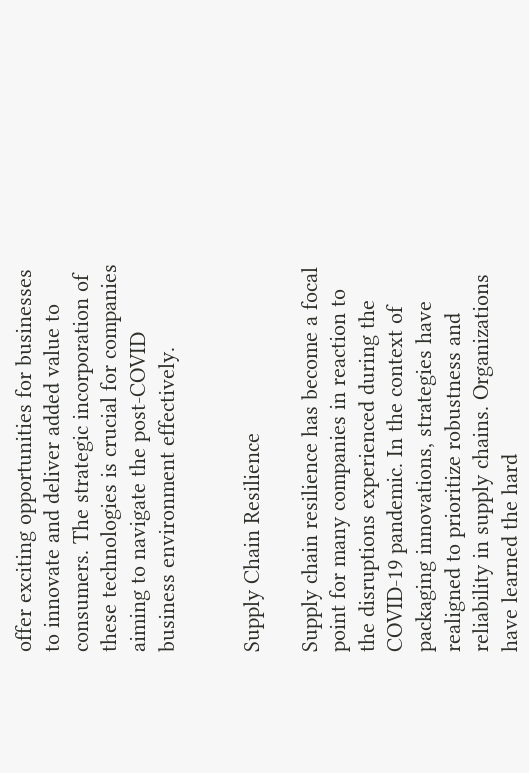offer exciting opportunities for businesses to innovate and deliver added value to consumers. The strategic incorporation of these technologies is crucial for companies aiming to navigate the post-COVID business environment effectively.


Supply Chain Resilience

Supply chain resilience has become a focal point for many companies in reaction to the disruptions experienced during the COVID-19 pandemic. In the context of packaging innovations, strategies have realigned to prioritize robustness and reliability in supply chains. Organizations have learned the hard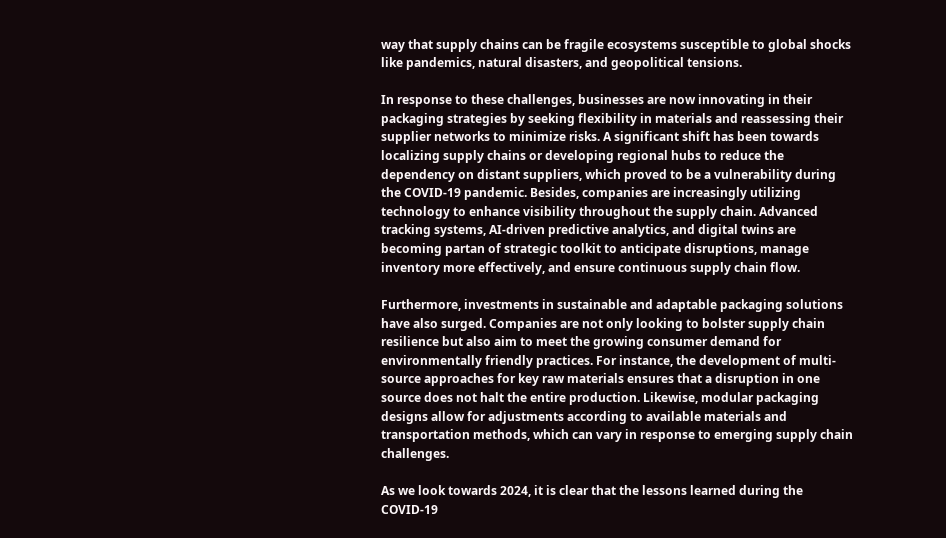way that supply chains can be fragile ecosystems susceptible to global shocks like pandemics, natural disasters, and geopolitical tensions.

In response to these challenges, businesses are now innovating in their packaging strategies by seeking flexibility in materials and reassessing their supplier networks to minimize risks. A significant shift has been towards localizing supply chains or developing regional hubs to reduce the dependency on distant suppliers, which proved to be a vulnerability during the COVID-19 pandemic. Besides, companies are increasingly utilizing technology to enhance visibility throughout the supply chain. Advanced tracking systems, AI-driven predictive analytics, and digital twins are becoming partan of strategic toolkit to anticipate disruptions, manage inventory more effectively, and ensure continuous supply chain flow.

Furthermore, investments in sustainable and adaptable packaging solutions have also surged. Companies are not only looking to bolster supply chain resilience but also aim to meet the growing consumer demand for environmentally friendly practices. For instance, the development of multi-source approaches for key raw materials ensures that a disruption in one source does not halt the entire production. Likewise, modular packaging designs allow for adjustments according to available materials and transportation methods, which can vary in response to emerging supply chain challenges.

As we look towards 2024, it is clear that the lessons learned during the COVID-19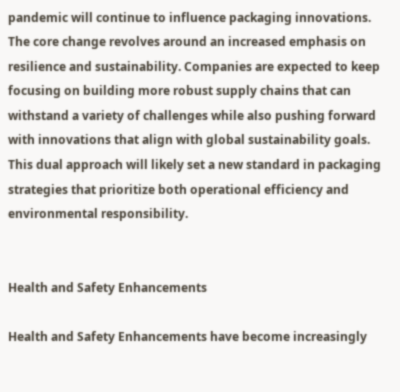pandemic will continue to influence packaging innovations. The core change revolves around an increased emphasis on resilience and sustainability. Companies are expected to keep focusing on building more robust supply chains that can withstand a variety of challenges while also pushing forward with innovations that align with global sustainability goals. This dual approach will likely set a new standard in packaging strategies that prioritize both operational efficiency and environmental responsibility.


Health and Safety Enhancements

Health and Safety Enhancements have become increasingly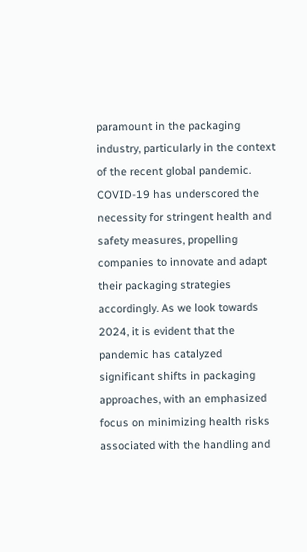paramount in the packaging industry, particularly in the context of the recent global pandemic. COVID-19 has underscored the necessity for stringent health and safety measures, propelling companies to innovate and adapt their packaging strategies accordingly. As we look towards 2024, it is evident that the pandemic has catalyzed significant shifts in packaging approaches, with an emphasized focus on minimizing health risks associated with the handling and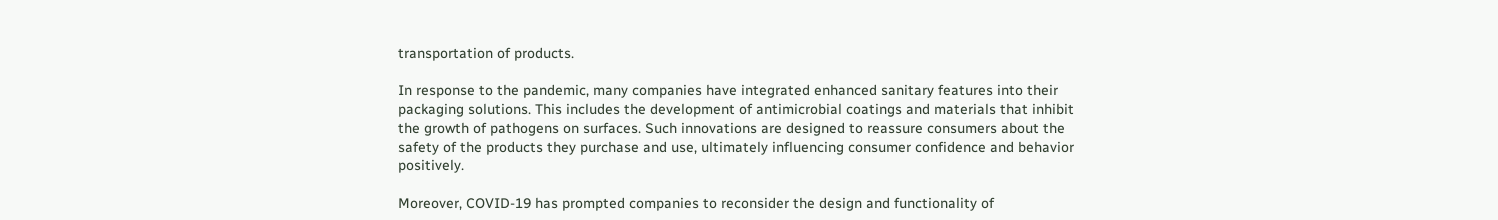transportation of products.

In response to the pandemic, many companies have integrated enhanced sanitary features into their packaging solutions. This includes the development of antimicrobial coatings and materials that inhibit the growth of pathogens on surfaces. Such innovations are designed to reassure consumers about the safety of the products they purchase and use, ultimately influencing consumer confidence and behavior positively.

Moreover, COVID-19 has prompted companies to reconsider the design and functionality of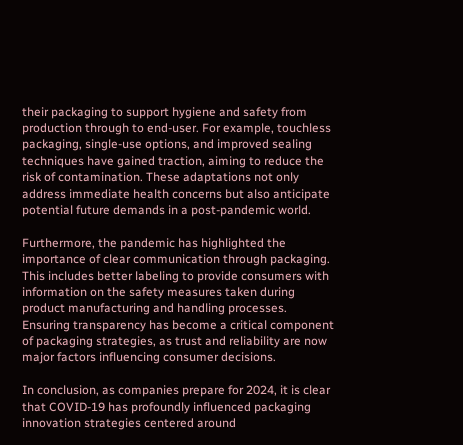their packaging to support hygiene and safety from production through to end-user. For example, touchless packaging, single-use options, and improved sealing techniques have gained traction, aiming to reduce the risk of contamination. These adaptations not only address immediate health concerns but also anticipate potential future demands in a post-pandemic world.

Furthermore, the pandemic has highlighted the importance of clear communication through packaging. This includes better labeling to provide consumers with information on the safety measures taken during product manufacturing and handling processes. Ensuring transparency has become a critical component of packaging strategies, as trust and reliability are now major factors influencing consumer decisions.

In conclusion, as companies prepare for 2024, it is clear that COVID-19 has profoundly influenced packaging innovation strategies centered around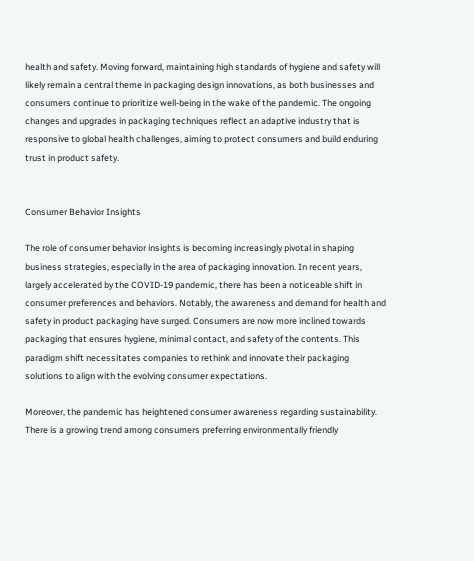health and safety. Moving forward, maintaining high standards of hygiene and safety will likely remain a central theme in packaging design innovations, as both businesses and consumers continue to prioritize well-being in the wake of the pandemic. The ongoing changes and upgrades in packaging techniques reflect an adaptive industry that is responsive to global health challenges, aiming to protect consumers and build enduring trust in product safety.


Consumer Behavior Insights

The role of consumer behavior insights is becoming increasingly pivotal in shaping business strategies, especially in the area of packaging innovation. In recent years, largely accelerated by the COVID-19 pandemic, there has been a noticeable shift in consumer preferences and behaviors. Notably, the awareness and demand for health and safety in product packaging have surged. Consumers are now more inclined towards packaging that ensures hygiene, minimal contact, and safety of the contents. This paradigm shift necessitates companies to rethink and innovate their packaging solutions to align with the evolving consumer expectations.

Moreover, the pandemic has heightened consumer awareness regarding sustainability. There is a growing trend among consumers preferring environmentally friendly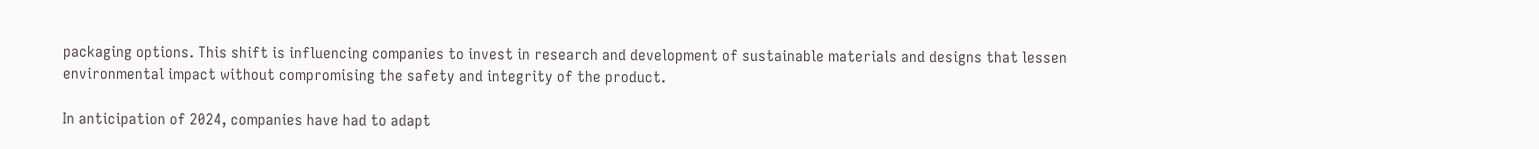packaging options. This shift is influencing companies to invest in research and development of sustainable materials and designs that lessen environmental impact without compromising the safety and integrity of the product.

In anticipation of 2024, companies have had to adapt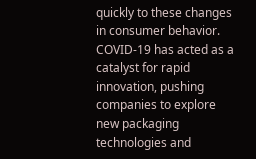quickly to these changes in consumer behavior. COVID-19 has acted as a catalyst for rapid innovation, pushing companies to explore new packaging technologies and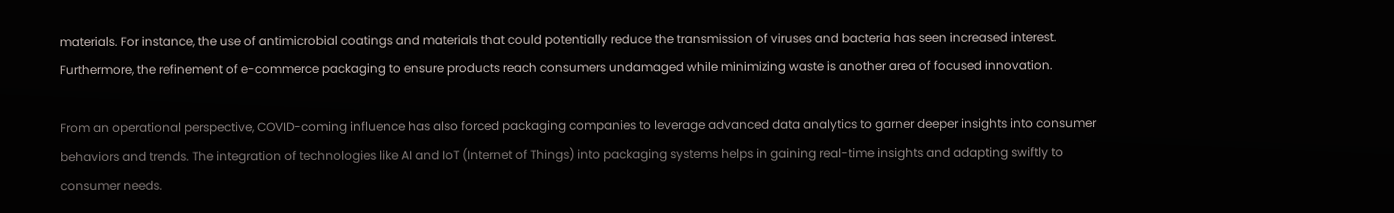materials. For instance, the use of antimicrobial coatings and materials that could potentially reduce the transmission of viruses and bacteria has seen increased interest. Furthermore, the refinement of e-commerce packaging to ensure products reach consumers undamaged while minimizing waste is another area of focused innovation.

From an operational perspective, COVID-coming influence has also forced packaging companies to leverage advanced data analytics to garner deeper insights into consumer behaviors and trends. The integration of technologies like AI and IoT (Internet of Things) into packaging systems helps in gaining real-time insights and adapting swiftly to consumer needs.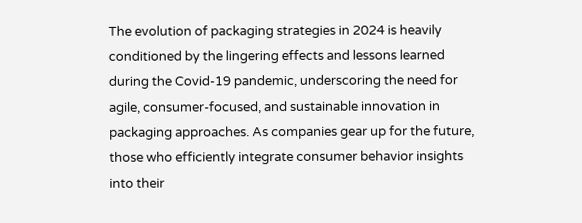The evolution of packaging strategies in 2024 is heavily conditioned by the lingering effects and lessons learned during the Covid-19 pandemic, underscoring the need for agile, consumer-focused, and sustainable innovation in packaging approaches. As companies gear up for the future, those who efficiently integrate consumer behavior insights into their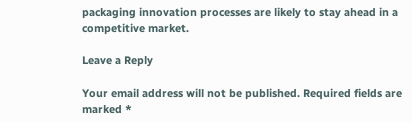packaging innovation processes are likely to stay ahead in a competitive market.

Leave a Reply

Your email address will not be published. Required fields are marked *